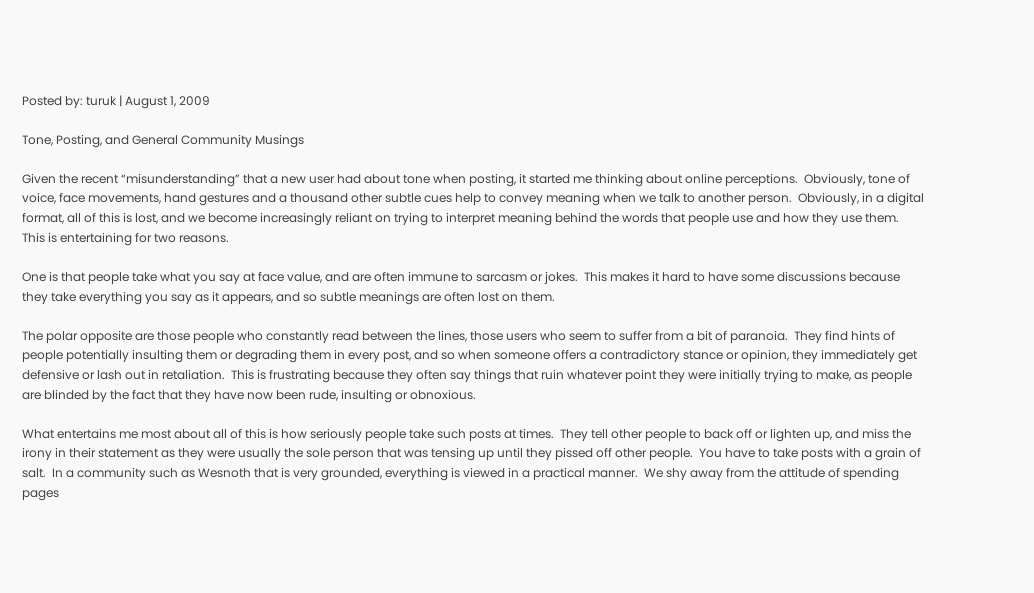Posted by: turuk | August 1, 2009

Tone, Posting, and General Community Musings

Given the recent “misunderstanding” that a new user had about tone when posting, it started me thinking about online perceptions.  Obviously, tone of voice, face movements, hand gestures and a thousand other subtle cues help to convey meaning when we talk to another person.  Obviously, in a digital format, all of this is lost, and we become increasingly reliant on trying to interpret meaning behind the words that people use and how they use them.  This is entertaining for two reasons.

One is that people take what you say at face value, and are often immune to sarcasm or jokes.  This makes it hard to have some discussions because they take everything you say as it appears, and so subtle meanings are often lost on them.

The polar opposite are those people who constantly read between the lines, those users who seem to suffer from a bit of paranoia.  They find hints of people potentially insulting them or degrading them in every post, and so when someone offers a contradictory stance or opinion, they immediately get defensive or lash out in retaliation.  This is frustrating because they often say things that ruin whatever point they were initially trying to make, as people are blinded by the fact that they have now been rude, insulting or obnoxious.

What entertains me most about all of this is how seriously people take such posts at times.  They tell other people to back off or lighten up, and miss the irony in their statement as they were usually the sole person that was tensing up until they pissed off other people.  You have to take posts with a grain of salt.  In a community such as Wesnoth that is very grounded, everything is viewed in a practical manner.  We shy away from the attitude of spending pages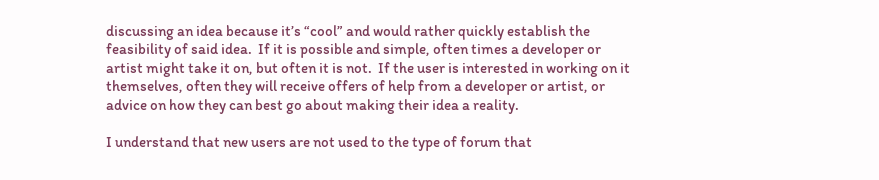discussing an idea because it’s “cool” and would rather quickly establish the feasibility of said idea.  If it is possible and simple, often times a developer or artist might take it on, but often it is not.  If the user is interested in working on it themselves, often they will receive offers of help from a developer or artist, or advice on how they can best go about making their idea a reality.

I understand that new users are not used to the type of forum that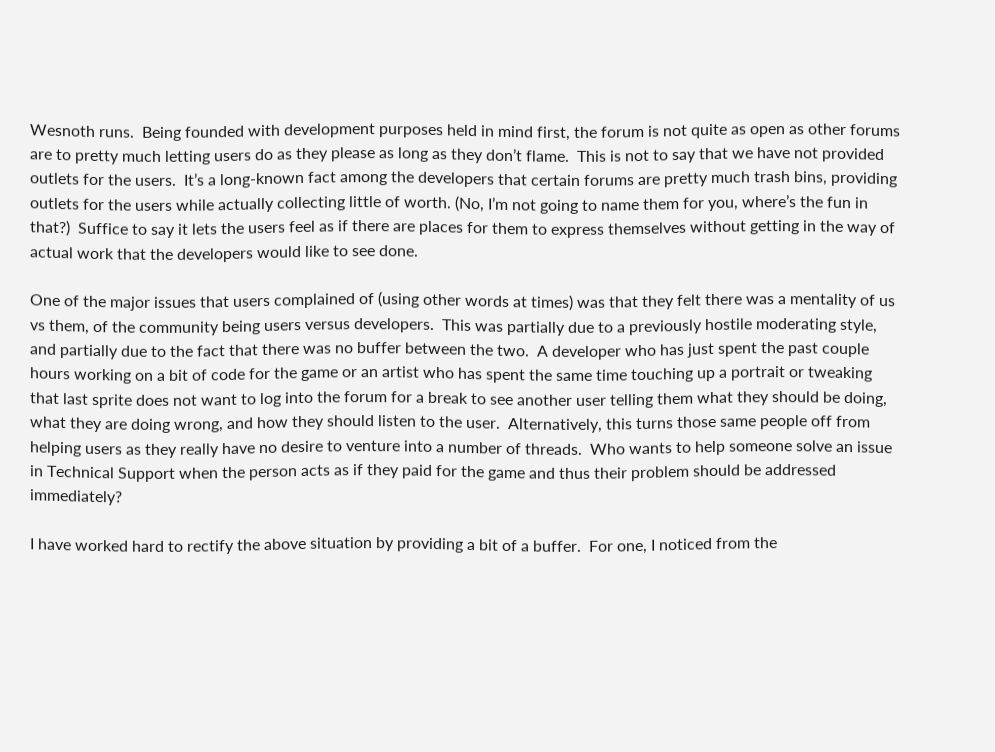Wesnoth runs.  Being founded with development purposes held in mind first, the forum is not quite as open as other forums are to pretty much letting users do as they please as long as they don’t flame.  This is not to say that we have not provided outlets for the users.  It’s a long-known fact among the developers that certain forums are pretty much trash bins, providing outlets for the users while actually collecting little of worth. (No, I’m not going to name them for you, where’s the fun in that?)  Suffice to say it lets the users feel as if there are places for them to express themselves without getting in the way of actual work that the developers would like to see done.

One of the major issues that users complained of (using other words at times) was that they felt there was a mentality of us vs them, of the community being users versus developers.  This was partially due to a previously hostile moderating style, and partially due to the fact that there was no buffer between the two.  A developer who has just spent the past couple hours working on a bit of code for the game or an artist who has spent the same time touching up a portrait or tweaking that last sprite does not want to log into the forum for a break to see another user telling them what they should be doing, what they are doing wrong, and how they should listen to the user.  Alternatively, this turns those same people off from helping users as they really have no desire to venture into a number of threads.  Who wants to help someone solve an issue in Technical Support when the person acts as if they paid for the game and thus their problem should be addressed immediately?

I have worked hard to rectify the above situation by providing a bit of a buffer.  For one, I noticed from the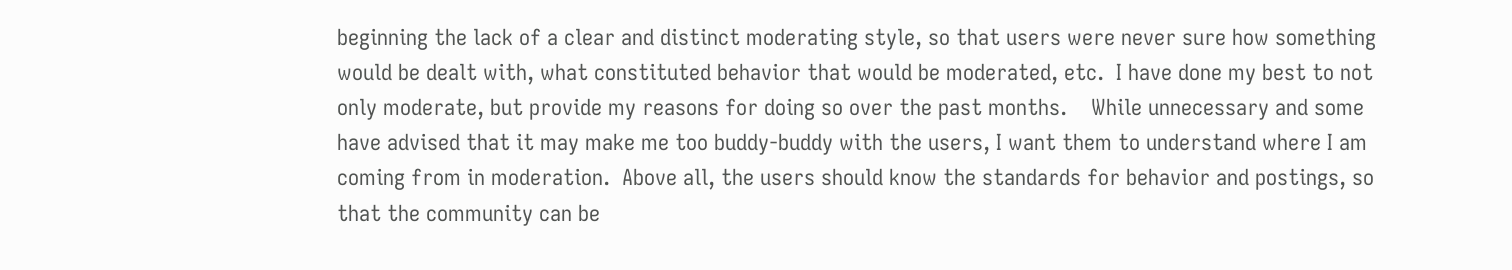beginning the lack of a clear and distinct moderating style, so that users were never sure how something would be dealt with, what constituted behavior that would be moderated, etc.  I have done my best to not only moderate, but provide my reasons for doing so over the past months.    While unnecessary and some have advised that it may make me too buddy-buddy with the users, I want them to understand where I am coming from in moderation.  Above all, the users should know the standards for behavior and postings, so that the community can be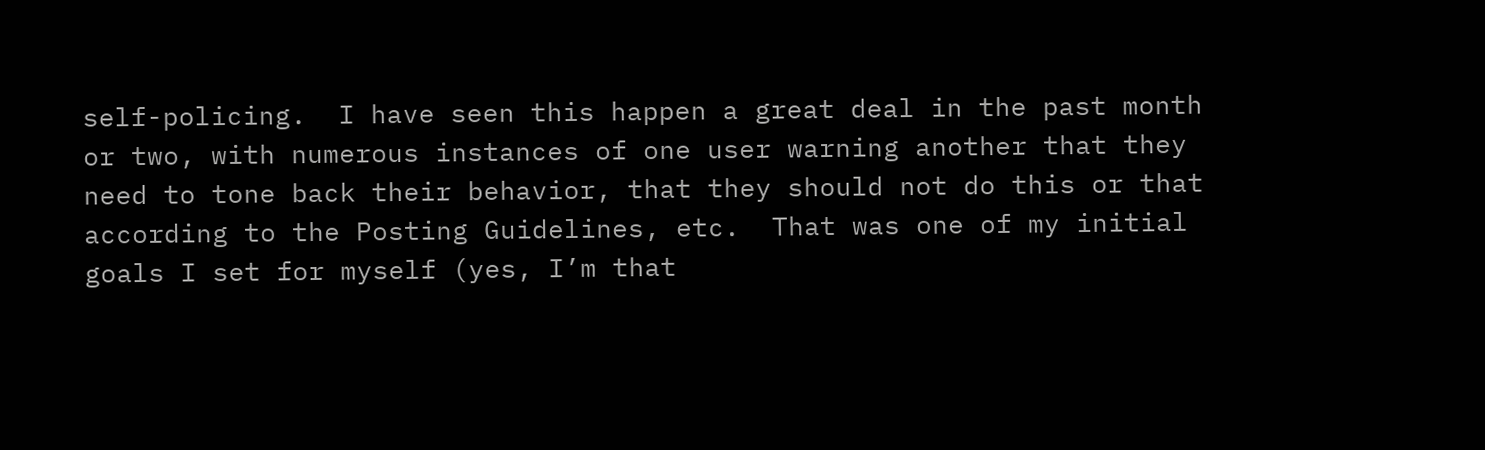self-policing.  I have seen this happen a great deal in the past month or two, with numerous instances of one user warning another that they need to tone back their behavior, that they should not do this or that according to the Posting Guidelines, etc.  That was one of my initial goals I set for myself (yes, I’m that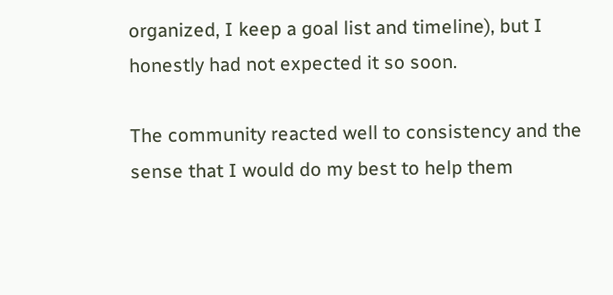organized, I keep a goal list and timeline), but I honestly had not expected it so soon.

The community reacted well to consistency and the sense that I would do my best to help them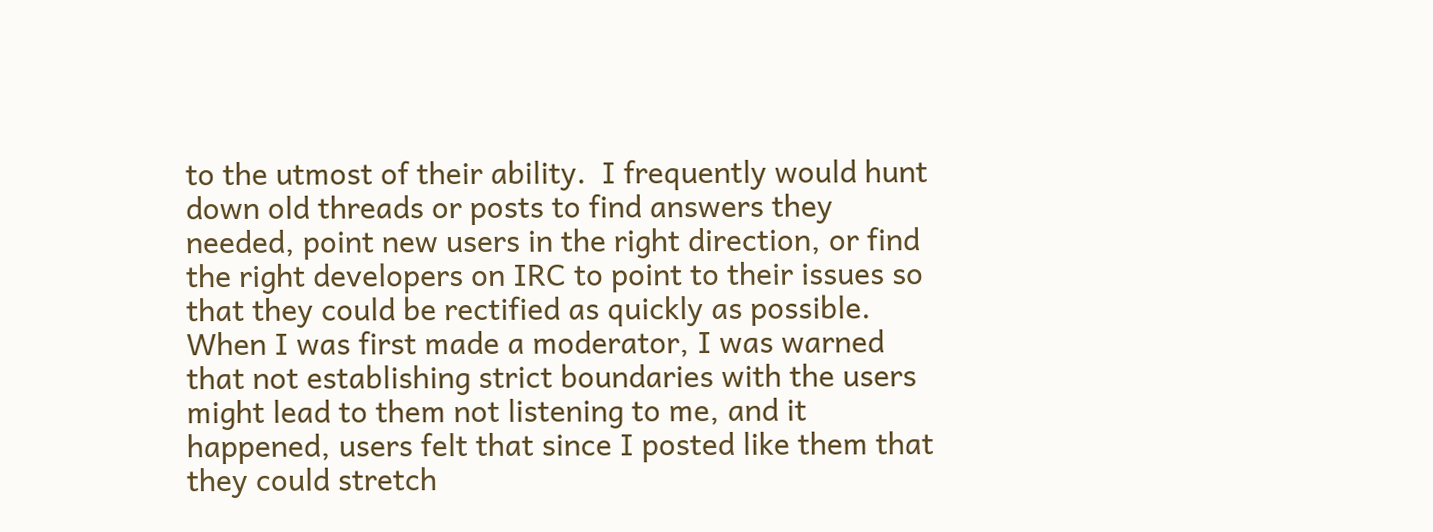to the utmost of their ability.  I frequently would hunt down old threads or posts to find answers they needed, point new users in the right direction, or find the right developers on IRC to point to their issues so that they could be rectified as quickly as possible.  When I was first made a moderator, I was warned that not establishing strict boundaries with the users might lead to them not listening to me, and it happened, users felt that since I posted like them that they could stretch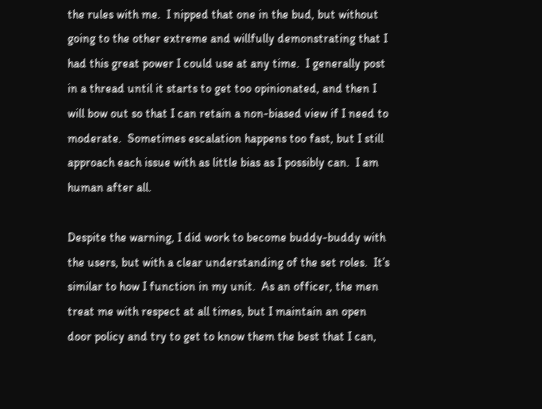the rules with me.  I nipped that one in the bud, but without going to the other extreme and willfully demonstrating that I had this great power I could use at any time.  I generally post in a thread until it starts to get too opinionated, and then I will bow out so that I can retain a non-biased view if I need to moderate.  Sometimes escalation happens too fast, but I still approach each issue with as little bias as I possibly can.  I am human after all.

Despite the warning, I did work to become buddy-buddy with the users, but with a clear understanding of the set roles.  It’s similar to how I function in my unit.  As an officer, the men treat me with respect at all times, but I maintain an open door policy and try to get to know them the best that I can,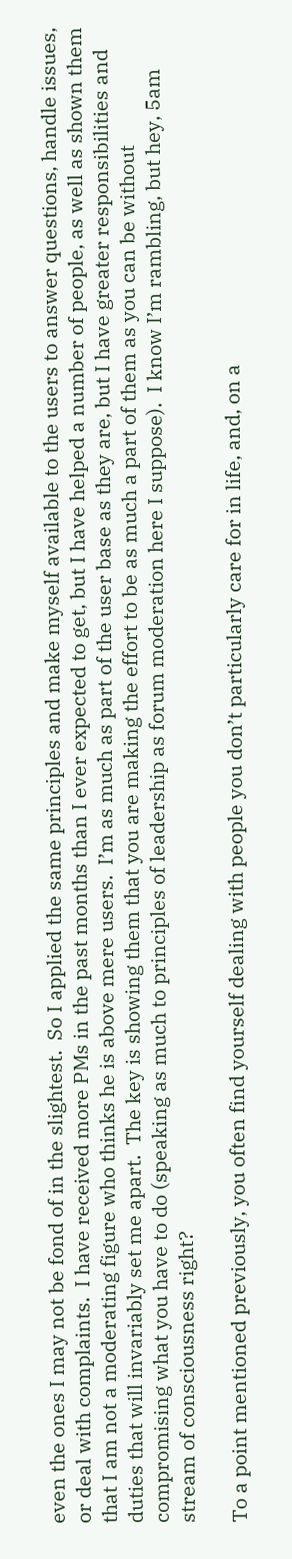even the ones I may not be fond of in the slightest.  So I applied the same principles and make myself available to the users to answer questions, handle issues, or deal with complaints.  I have received more PMs in the past months than I ever expected to get, but I have helped a number of people, as well as shown them that I am not a moderating figure who thinks he is above mere users.  I’m as much as part of the user base as they are, but I have greater responsibilities and duties that will invariably set me apart.  The key is showing them that you are making the effort to be as much a part of them as you can be without compromising what you have to do (speaking as much to principles of leadership as forum moderation here I suppose).  I know I’m rambling, but hey, 5am stream of consciousness right?

To a point mentioned previously, you often find yourself dealing with people you don’t particularly care for in life, and, on a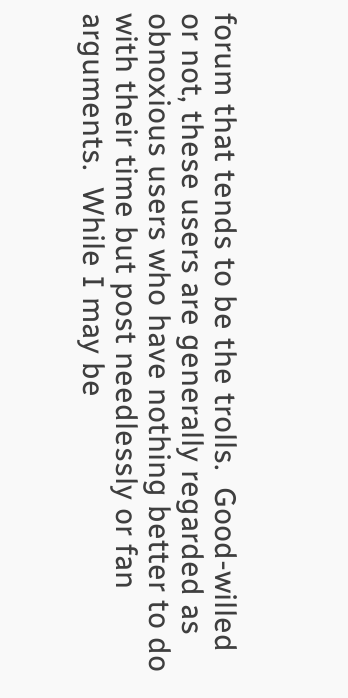forum that tends to be the trolls.  Good-willed or not, these users are generally regarded as obnoxious users who have nothing better to do with their time but post needlessly or fan arguments.  While I may be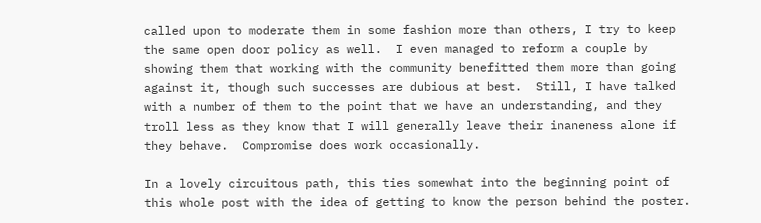called upon to moderate them in some fashion more than others, I try to keep the same open door policy as well.  I even managed to reform a couple by showing them that working with the community benefitted them more than going against it, though such successes are dubious at best.  Still, I have talked with a number of them to the point that we have an understanding, and they troll less as they know that I will generally leave their inaneness alone if they behave.  Compromise does work occasionally.

In a lovely circuitous path, this ties somewhat into the beginning point of this whole post with the idea of getting to know the person behind the poster.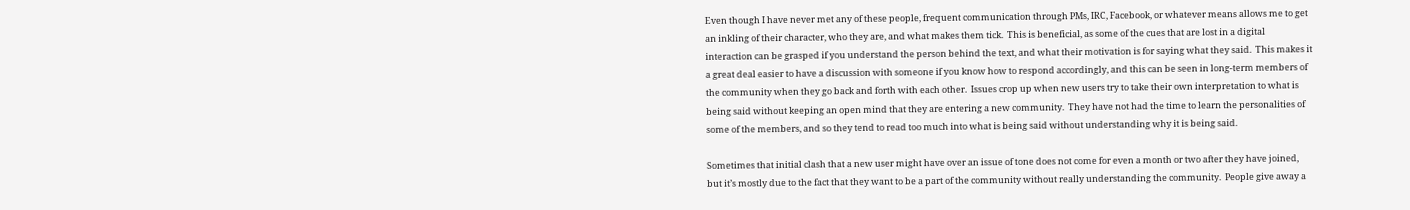Even though I have never met any of these people, frequent communication through PMs, IRC, Facebook, or whatever means allows me to get an inkling of their character, who they are, and what makes them tick.  This is beneficial, as some of the cues that are lost in a digital interaction can be grasped if you understand the person behind the text, and what their motivation is for saying what they said.  This makes it a great deal easier to have a discussion with someone if you know how to respond accordingly, and this can be seen in long-term members of the community when they go back and forth with each other.  Issues crop up when new users try to take their own interpretation to what is being said without keeping an open mind that they are entering a new community.  They have not had the time to learn the personalities of some of the members, and so they tend to read too much into what is being said without understanding why it is being said.

Sometimes that initial clash that a new user might have over an issue of tone does not come for even a month or two after they have joined, but it’s mostly due to the fact that they want to be a part of the community without really understanding the community.  People give away a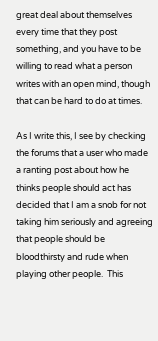great deal about themselves every time that they post something, and you have to be willing to read what a person writes with an open mind, though that can be hard to do at times.

As I write this, I see by checking the forums that a user who made a ranting post about how he thinks people should act has decided that I am a snob for not taking him seriously and agreeing that people should be bloodthirsty and rude when playing other people.  This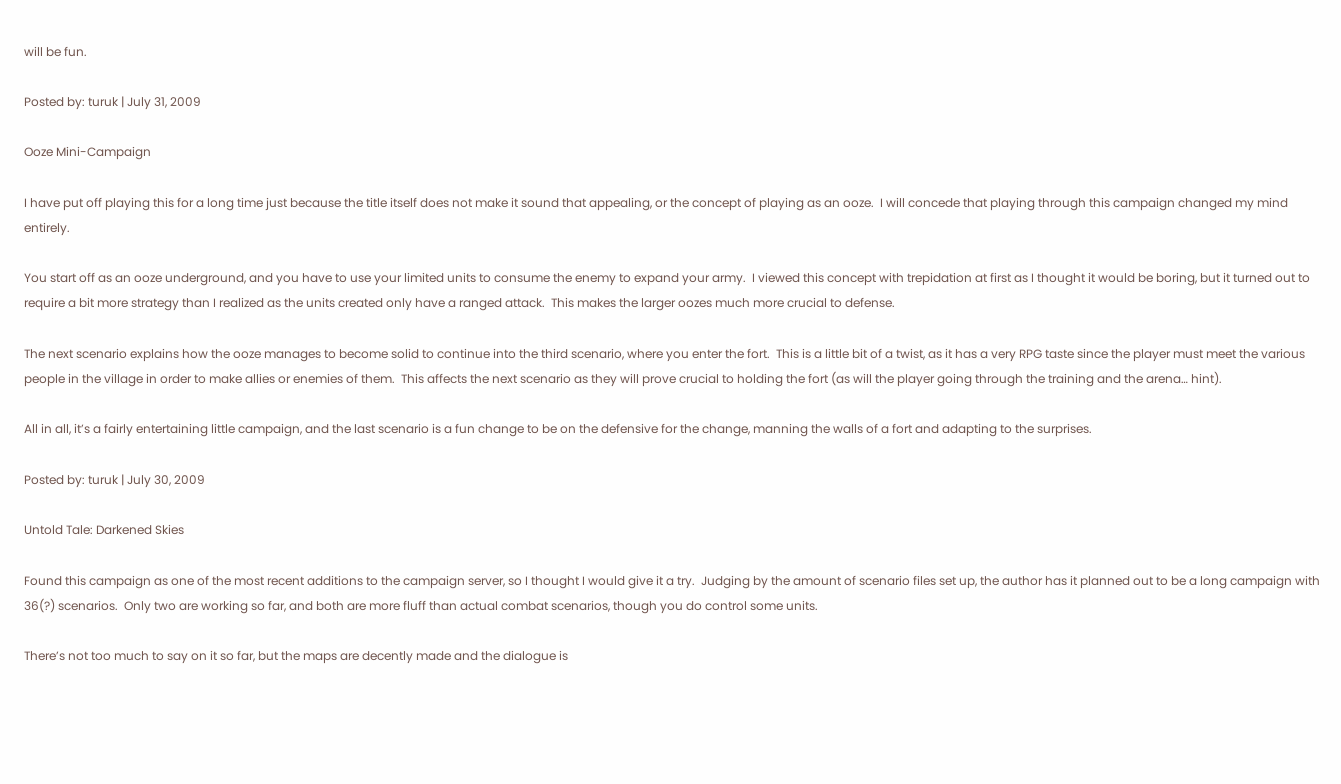will be fun.

Posted by: turuk | July 31, 2009

Ooze Mini-Campaign

I have put off playing this for a long time just because the title itself does not make it sound that appealing, or the concept of playing as an ooze.  I will concede that playing through this campaign changed my mind entirely.

You start off as an ooze underground, and you have to use your limited units to consume the enemy to expand your army.  I viewed this concept with trepidation at first as I thought it would be boring, but it turned out to require a bit more strategy than I realized as the units created only have a ranged attack.  This makes the larger oozes much more crucial to defense.

The next scenario explains how the ooze manages to become solid to continue into the third scenario, where you enter the fort.  This is a little bit of a twist, as it has a very RPG taste since the player must meet the various people in the village in order to make allies or enemies of them.  This affects the next scenario as they will prove crucial to holding the fort (as will the player going through the training and the arena… hint).

All in all, it’s a fairly entertaining little campaign, and the last scenario is a fun change to be on the defensive for the change, manning the walls of a fort and adapting to the surprises.

Posted by: turuk | July 30, 2009

Untold Tale: Darkened Skies

Found this campaign as one of the most recent additions to the campaign server, so I thought I would give it a try.  Judging by the amount of scenario files set up, the author has it planned out to be a long campaign with 36(?) scenarios.  Only two are working so far, and both are more fluff than actual combat scenarios, though you do control some units.

There’s not too much to say on it so far, but the maps are decently made and the dialogue is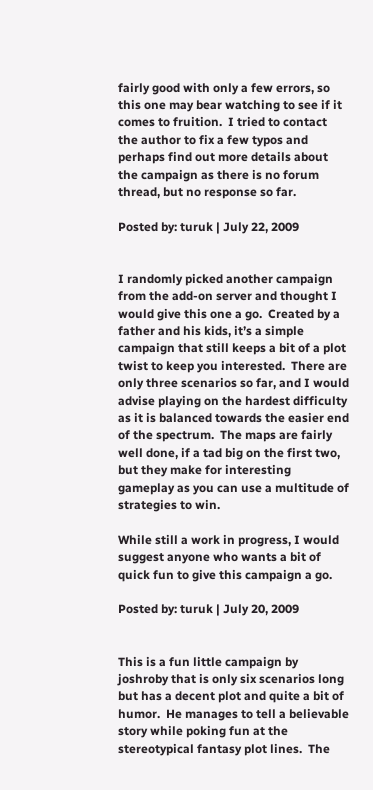fairly good with only a few errors, so this one may bear watching to see if it comes to fruition.  I tried to contact the author to fix a few typos and perhaps find out more details about the campaign as there is no forum thread, but no response so far.

Posted by: turuk | July 22, 2009


I randomly picked another campaign from the add-on server and thought I would give this one a go.  Created by a father and his kids, it’s a simple campaign that still keeps a bit of a plot twist to keep you interested.  There are only three scenarios so far, and I would advise playing on the hardest difficulty as it is balanced towards the easier end of the spectrum.  The maps are fairly well done, if a tad big on the first two, but they make for interesting gameplay as you can use a multitude of strategies to win.

While still a work in progress, I would suggest anyone who wants a bit of quick fun to give this campaign a go.

Posted by: turuk | July 20, 2009


This is a fun little campaign by joshroby that is only six scenarios long but has a decent plot and quite a bit of humor.  He manages to tell a believable story while poking fun at the stereotypical fantasy plot lines.  The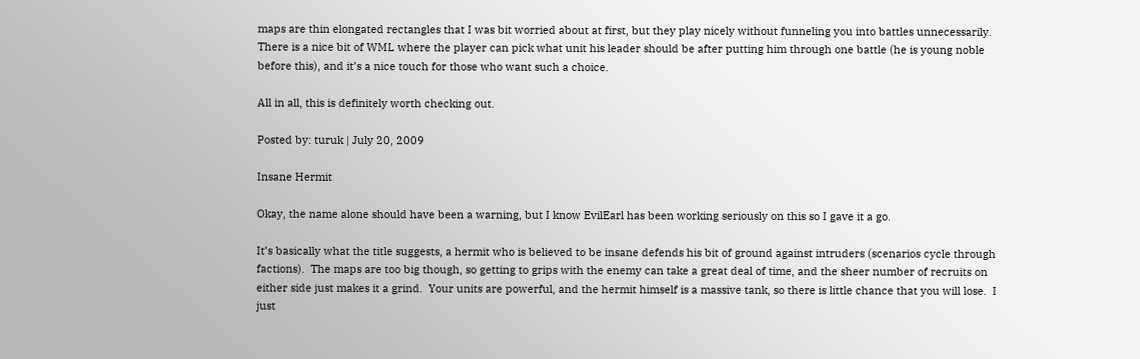maps are thin elongated rectangles that I was bit worried about at first, but they play nicely without funneling you into battles unnecessarily.  There is a nice bit of WML where the player can pick what unit his leader should be after putting him through one battle (he is young noble before this), and it’s a nice touch for those who want such a choice.

All in all, this is definitely worth checking out.

Posted by: turuk | July 20, 2009

Insane Hermit

Okay, the name alone should have been a warning, but I know EvilEarl has been working seriously on this so I gave it a go.

It’s basically what the title suggests, a hermit who is believed to be insane defends his bit of ground against intruders (scenarios cycle through factions).  The maps are too big though, so getting to grips with the enemy can take a great deal of time, and the sheer number of recruits on either side just makes it a grind.  Your units are powerful, and the hermit himself is a massive tank, so there is little chance that you will lose.  I just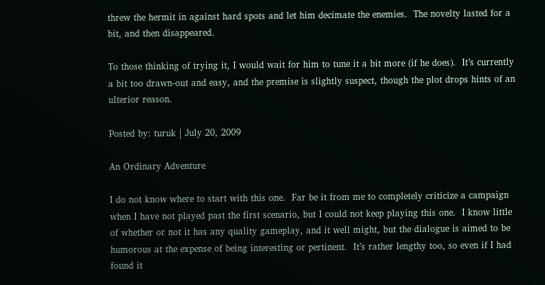threw the hermit in against hard spots and let him decimate the enemies.  The novelty lasted for a bit, and then disappeared.

To those thinking of trying it, I would wait for him to tune it a bit more (if he does).  It’s currently a bit too drawn-out and easy, and the premise is slightly suspect, though the plot drops hints of an ulterior reason.

Posted by: turuk | July 20, 2009

An Ordinary Adventure

I do not know where to start with this one.  Far be it from me to completely criticize a campaign when I have not played past the first scenario, but I could not keep playing this one.  I know little of whether or not it has any quality gameplay, and it well might, but the dialogue is aimed to be humorous at the expense of being interesting or pertinent.  It’s rather lengthy too, so even if I had found it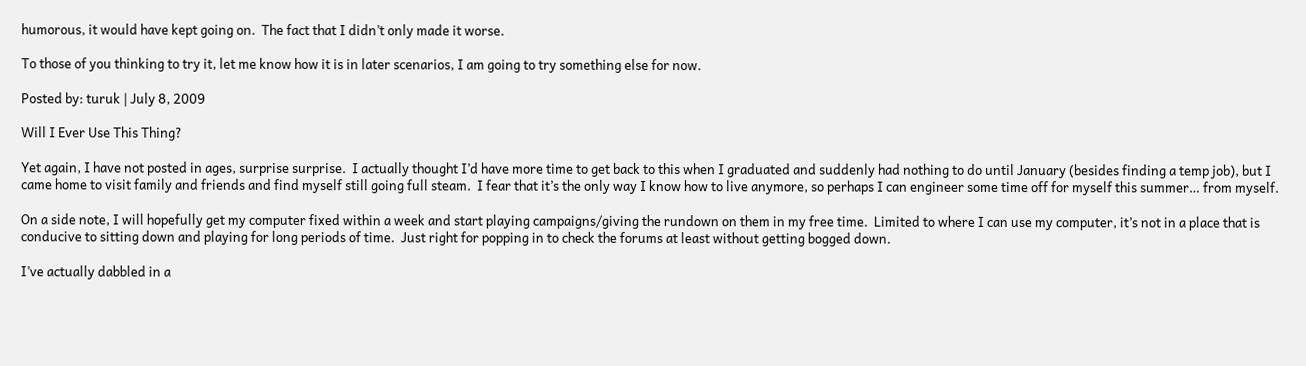humorous, it would have kept going on.  The fact that I didn’t only made it worse.

To those of you thinking to try it, let me know how it is in later scenarios, I am going to try something else for now.

Posted by: turuk | July 8, 2009

Will I Ever Use This Thing?

Yet again, I have not posted in ages, surprise surprise.  I actually thought I’d have more time to get back to this when I graduated and suddenly had nothing to do until January (besides finding a temp job), but I came home to visit family and friends and find myself still going full steam.  I fear that it’s the only way I know how to live anymore, so perhaps I can engineer some time off for myself this summer… from myself.

On a side note, I will hopefully get my computer fixed within a week and start playing campaigns/giving the rundown on them in my free time.  Limited to where I can use my computer, it’s not in a place that is conducive to sitting down and playing for long periods of time.  Just right for popping in to check the forums at least without getting bogged down.

I’ve actually dabbled in a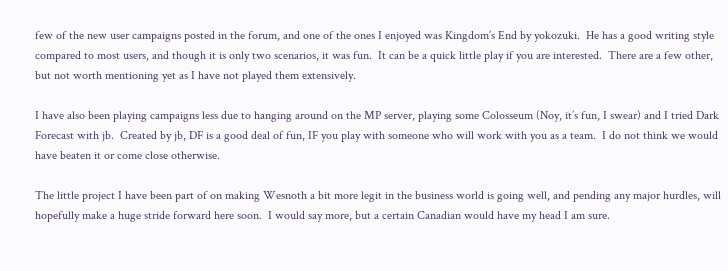few of the new user campaigns posted in the forum, and one of the ones I enjoyed was Kingdom’s End by yokozuki.  He has a good writing style compared to most users, and though it is only two scenarios, it was fun.  It can be a quick little play if you are interested.  There are a few other, but not worth mentioning yet as I have not played them extensively.

I have also been playing campaigns less due to hanging around on the MP server, playing some Colosseum (Noy, it’s fun, I swear) and I tried Dark Forecast with jb.  Created by jb, DF is a good deal of fun, IF you play with someone who will work with you as a team.  I do not think we would have beaten it or come close otherwise.

The little project I have been part of on making Wesnoth a bit more legit in the business world is going well, and pending any major hurdles, will hopefully make a huge stride forward here soon.  I would say more, but a certain Canadian would have my head I am sure.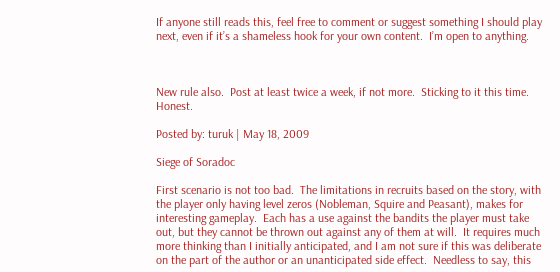If anyone still reads this, feel free to comment or suggest something I should play next, even if it’s a shameless hook for your own content.  I’m open to anything.



New rule also.  Post at least twice a week, if not more.  Sticking to it this time. Honest.

Posted by: turuk | May 18, 2009

Siege of Soradoc

First scenario is not too bad.  The limitations in recruits based on the story, with the player only having level zeros (Nobleman, Squire and Peasant), makes for interesting gameplay.  Each has a use against the bandits the player must take out, but they cannot be thrown out against any of them at will.  It requires much more thinking than I initially anticipated, and I am not sure if this was deliberate on the part of the author or an unanticipated side effect.  Needless to say, this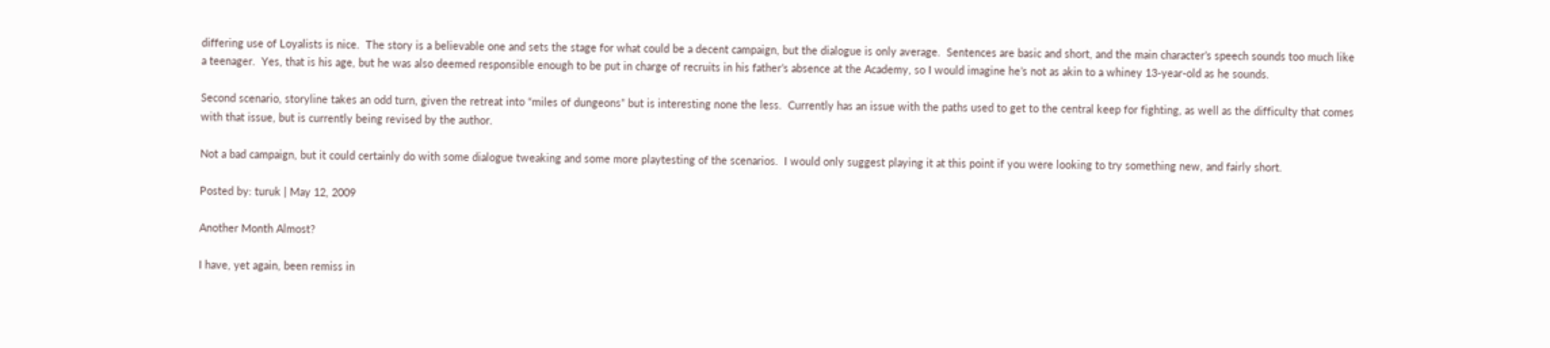differing use of Loyalists is nice.  The story is a believable one and sets the stage for what could be a decent campaign, but the dialogue is only average.  Sentences are basic and short, and the main character’s speech sounds too much like a teenager.  Yes, that is his age, but he was also deemed responsible enough to be put in charge of recruits in his father’s absence at the Academy, so I would imagine he’s not as akin to a whiney 13-year-old as he sounds.

Second scenario, storyline takes an odd turn, given the retreat into “miles of dungeons” but is interesting none the less.  Currently has an issue with the paths used to get to the central keep for fighting, as well as the difficulty that comes with that issue, but is currently being revised by the author.

Not a bad campaign, but it could certainly do with some dialogue tweaking and some more playtesting of the scenarios.  I would only suggest playing it at this point if you were looking to try something new, and fairly short.

Posted by: turuk | May 12, 2009

Another Month Almost?

I have, yet again, been remiss in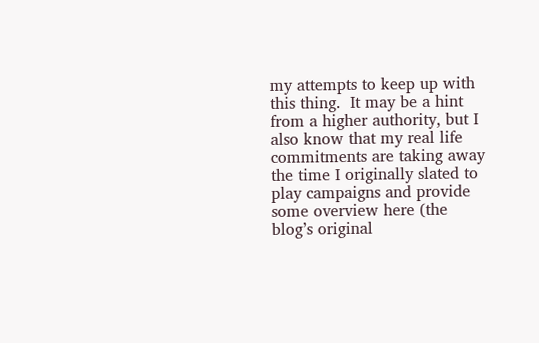my attempts to keep up with this thing.  It may be a hint from a higher authority, but I also know that my real life commitments are taking away the time I originally slated to play campaigns and provide some overview here (the blog’s original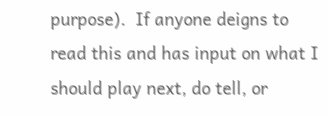purpose).  If anyone deigns to read this and has input on what I should play next, do tell, or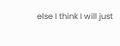else I think I will just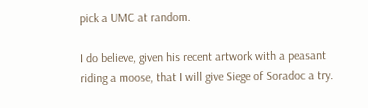pick a UMC at random.

I do believe, given his recent artwork with a peasant riding a moose, that I will give Siege of Soradoc a try.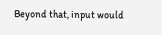Beyond that, input would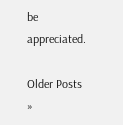be appreciated.

Older Posts »